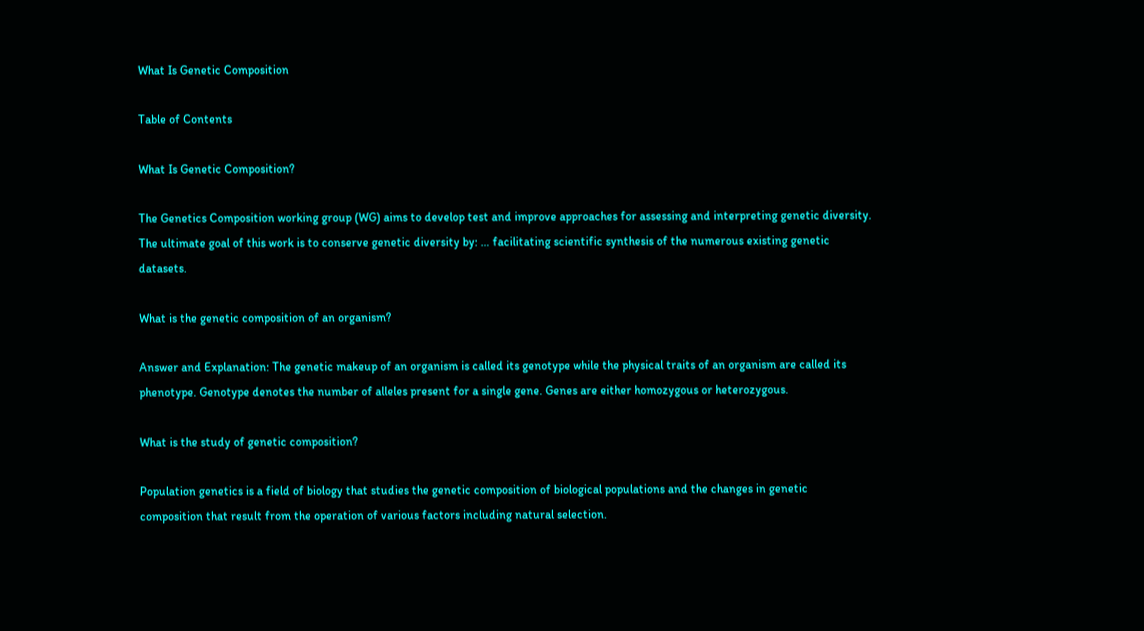What Is Genetic Composition

Table of Contents

What Is Genetic Composition?

The Genetics Composition working group (WG) aims to develop test and improve approaches for assessing and interpreting genetic diversity. The ultimate goal of this work is to conserve genetic diversity by: … facilitating scientific synthesis of the numerous existing genetic datasets.

What is the genetic composition of an organism?

Answer and Explanation: The genetic makeup of an organism is called its genotype while the physical traits of an organism are called its phenotype. Genotype denotes the number of alleles present for a single gene. Genes are either homozygous or heterozygous.

What is the study of genetic composition?

Population genetics is a field of biology that studies the genetic composition of biological populations and the changes in genetic composition that result from the operation of various factors including natural selection.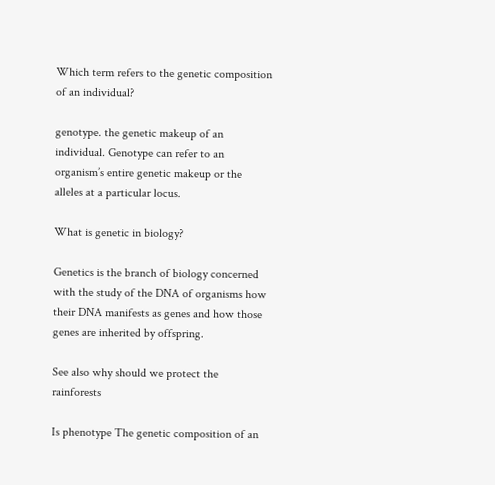Which term refers to the genetic composition of an individual?

genotype. the genetic makeup of an individual. Genotype can refer to an organism’s entire genetic makeup or the alleles at a particular locus.

What is genetic in biology?

Genetics is the branch of biology concerned with the study of the DNA of organisms how their DNA manifests as genes and how those genes are inherited by offspring.

See also why should we protect the rainforests

Is phenotype The genetic composition of an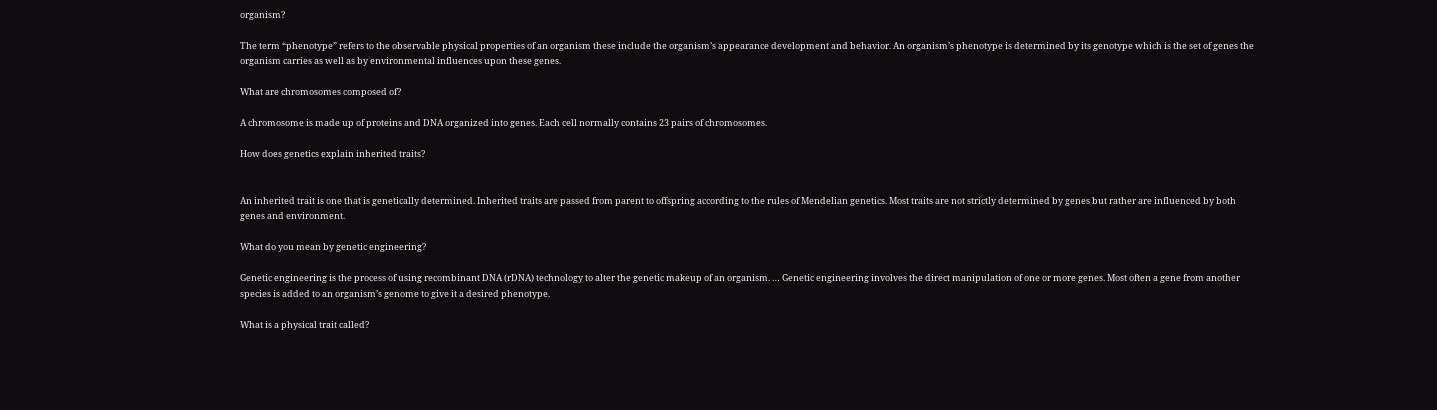organism?

The term “phenotype” refers to the observable physical properties of an organism these include the organism’s appearance development and behavior. An organism’s phenotype is determined by its genotype which is the set of genes the organism carries as well as by environmental influences upon these genes.

What are chromosomes composed of?

A chromosome is made up of proteins and DNA organized into genes. Each cell normally contains 23 pairs of chromosomes.

How does genetics explain inherited traits?


An inherited trait is one that is genetically determined. Inherited traits are passed from parent to offspring according to the rules of Mendelian genetics. Most traits are not strictly determined by genes but rather are influenced by both genes and environment.

What do you mean by genetic engineering?

Genetic engineering is the process of using recombinant DNA (rDNA) technology to alter the genetic makeup of an organism. … Genetic engineering involves the direct manipulation of one or more genes. Most often a gene from another species is added to an organism’s genome to give it a desired phenotype.

What is a physical trait called?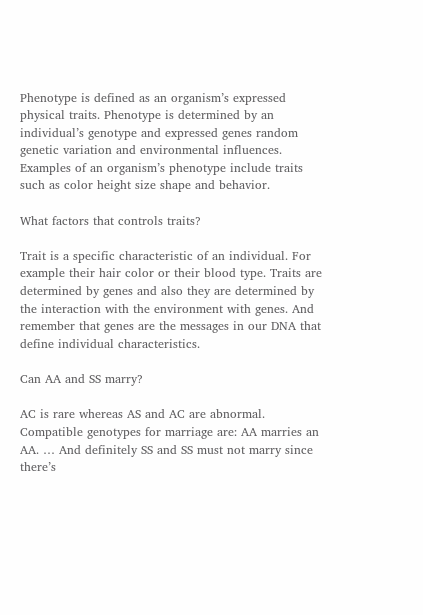Phenotype is defined as an organism’s expressed physical traits. Phenotype is determined by an individual’s genotype and expressed genes random genetic variation and environmental influences. Examples of an organism’s phenotype include traits such as color height size shape and behavior.

What factors that controls traits?

Trait is a specific characteristic of an individual. For example their hair color or their blood type. Traits are determined by genes and also they are determined by the interaction with the environment with genes. And remember that genes are the messages in our DNA that define individual characteristics.

Can AA and SS marry?

AC is rare whereas AS and AC are abnormal. Compatible genotypes for marriage are: AA marries an AA. … And definitely SS and SS must not marry since there’s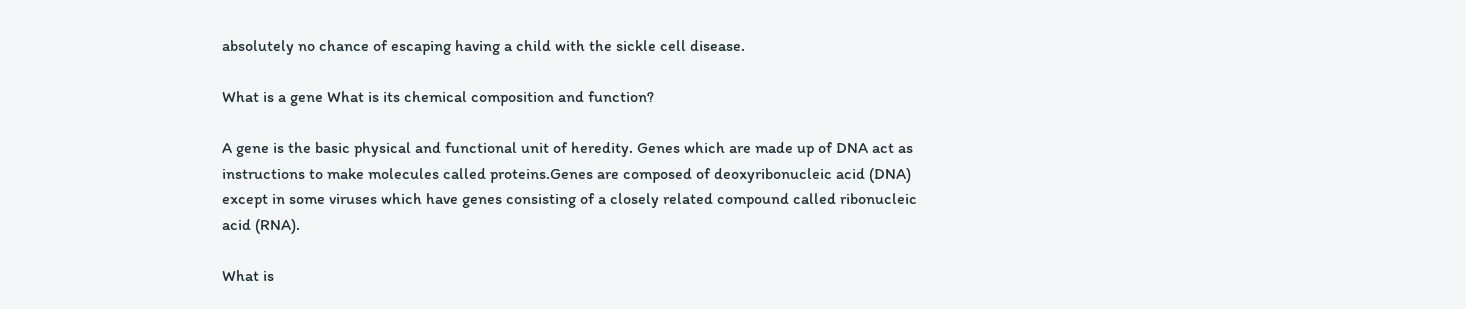absolutely no chance of escaping having a child with the sickle cell disease.

What is a gene What is its chemical composition and function?

A gene is the basic physical and functional unit of heredity. Genes which are made up of DNA act as instructions to make molecules called proteins.Genes are composed of deoxyribonucleic acid (DNA) except in some viruses which have genes consisting of a closely related compound called ribonucleic acid (RNA).

What is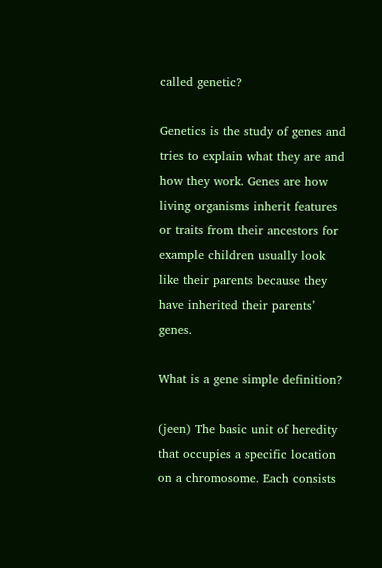called genetic?

Genetics is the study of genes and tries to explain what they are and how they work. Genes are how living organisms inherit features or traits from their ancestors for example children usually look like their parents because they have inherited their parents’ genes.

What is a gene simple definition?

(jeen) The basic unit of heredity that occupies a specific location on a chromosome. Each consists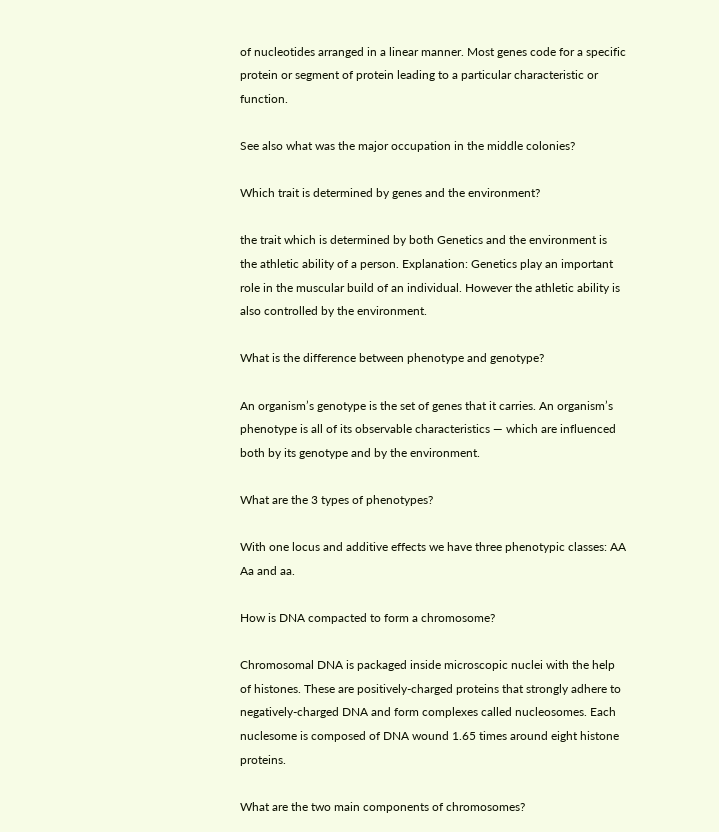of nucleotides arranged in a linear manner. Most genes code for a specific protein or segment of protein leading to a particular characteristic or function.

See also what was the major occupation in the middle colonies?

Which trait is determined by genes and the environment?

the trait which is determined by both Genetics and the environment is the athletic ability of a person. Explanation: Genetics play an important role in the muscular build of an individual. However the athletic ability is also controlled by the environment.

What is the difference between phenotype and genotype?

An organism’s genotype is the set of genes that it carries. An organism’s phenotype is all of its observable characteristics — which are influenced both by its genotype and by the environment.

What are the 3 types of phenotypes?

With one locus and additive effects we have three phenotypic classes: AA Aa and aa.

How is DNA compacted to form a chromosome?

Chromosomal DNA is packaged inside microscopic nuclei with the help of histones. These are positively-charged proteins that strongly adhere to negatively-charged DNA and form complexes called nucleosomes. Each nuclesome is composed of DNA wound 1.65 times around eight histone proteins.

What are the two main components of chromosomes?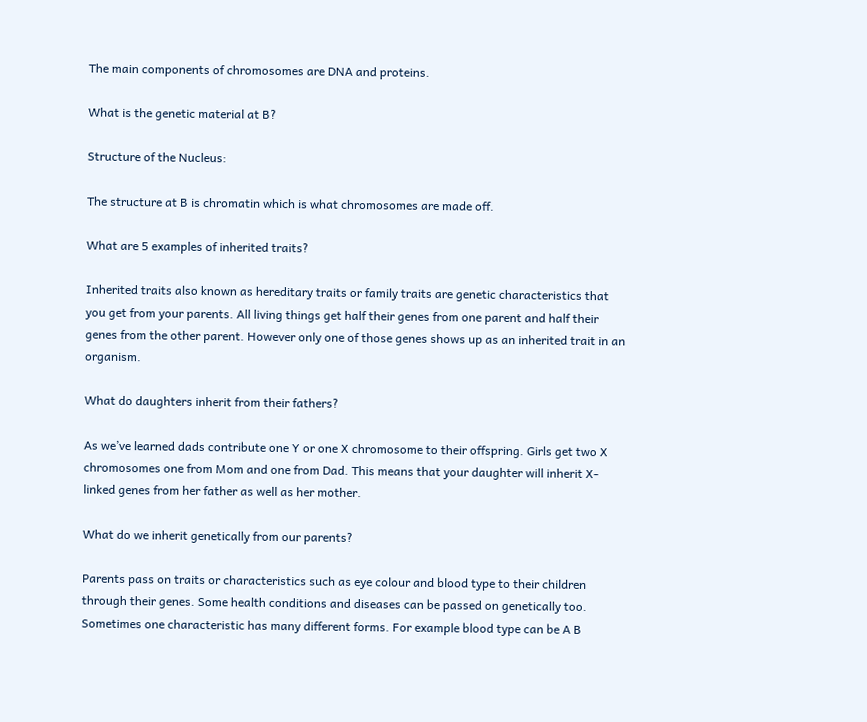The main components of chromosomes are DNA and proteins.

What is the genetic material at B?

Structure of the Nucleus:

The structure at B is chromatin which is what chromosomes are made off.

What are 5 examples of inherited traits?

Inherited traits also known as hereditary traits or family traits are genetic characteristics that you get from your parents. All living things get half their genes from one parent and half their genes from the other parent. However only one of those genes shows up as an inherited trait in an organism.

What do daughters inherit from their fathers?

As we’ve learned dads contribute one Y or one X chromosome to their offspring. Girls get two X chromosomes one from Mom and one from Dad. This means that your daughter will inherit X-linked genes from her father as well as her mother.

What do we inherit genetically from our parents?

Parents pass on traits or characteristics such as eye colour and blood type to their children through their genes. Some health conditions and diseases can be passed on genetically too. Sometimes one characteristic has many different forms. For example blood type can be A B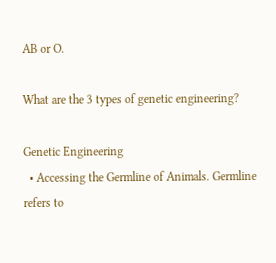AB or O.

What are the 3 types of genetic engineering?

Genetic Engineering
  • Accessing the Germline of Animals. Germline refers to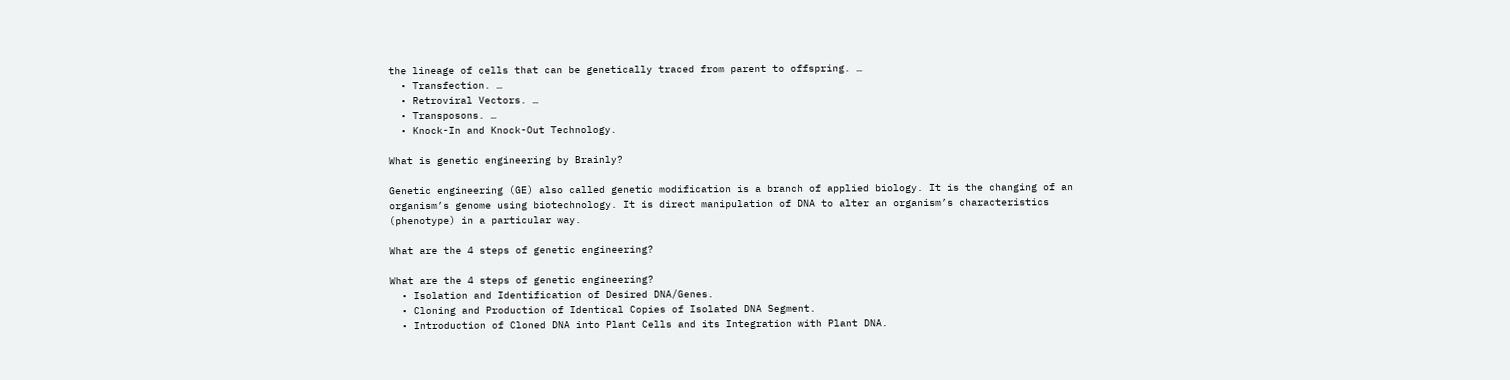the lineage of cells that can be genetically traced from parent to offspring. …
  • Transfection. …
  • Retroviral Vectors. …
  • Transposons. …
  • Knock-In and Knock-Out Technology.

What is genetic engineering by Brainly?

Genetic engineering (GE) also called genetic modification is a branch of applied biology. It is the changing of an organism’s genome using biotechnology. It is direct manipulation of DNA to alter an organism’s characteristics (phenotype) in a particular way.

What are the 4 steps of genetic engineering?

What are the 4 steps of genetic engineering?
  • Isolation and Identification of Desired DNA/Genes.
  • Cloning and Production of Identical Copies of Isolated DNA Segment.
  • Introduction of Cloned DNA into Plant Cells and its Integration with Plant DNA.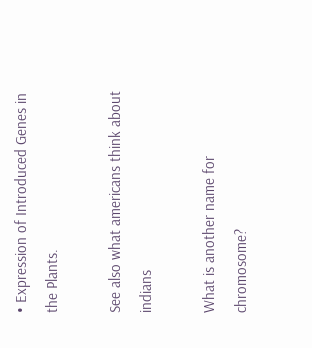• Expression of Introduced Genes in the Plants.

See also what americans think about indians

What is another name for chromosome?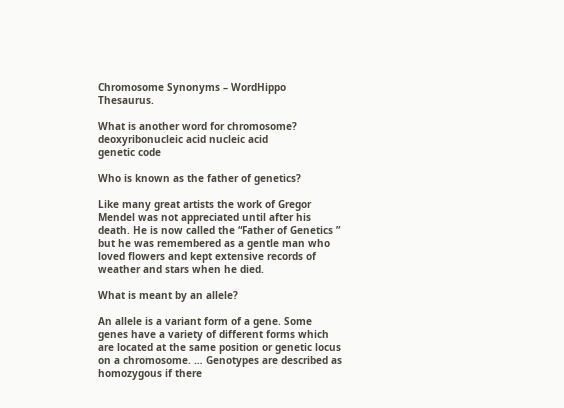Chromosome Synonyms – WordHippo Thesaurus.

What is another word for chromosome?
deoxyribonucleic acid nucleic acid
genetic code

Who is known as the father of genetics?

Like many great artists the work of Gregor Mendel was not appreciated until after his death. He is now called the “Father of Genetics ” but he was remembered as a gentle man who loved flowers and kept extensive records of weather and stars when he died.

What is meant by an allele?

An allele is a variant form of a gene. Some genes have a variety of different forms which are located at the same position or genetic locus on a chromosome. … Genotypes are described as homozygous if there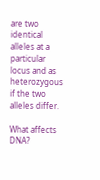are two identical alleles at a particular locus and as heterozygous if the two alleles differ.

What affects DNA?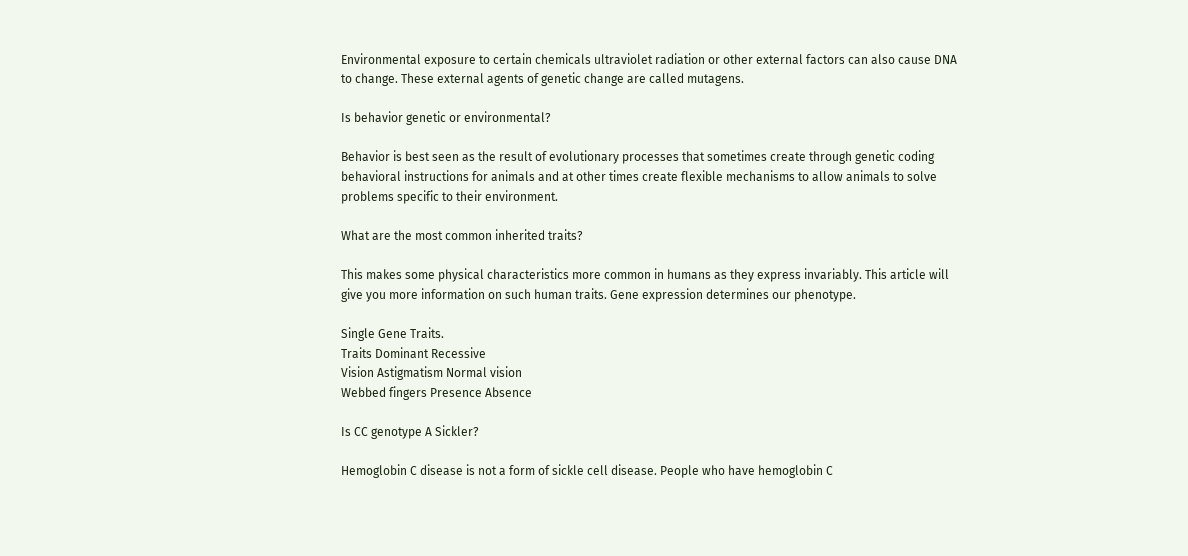Environmental exposure to certain chemicals ultraviolet radiation or other external factors can also cause DNA to change. These external agents of genetic change are called mutagens.

Is behavior genetic or environmental?

Behavior is best seen as the result of evolutionary processes that sometimes create through genetic coding behavioral instructions for animals and at other times create flexible mechanisms to allow animals to solve problems specific to their environment.

What are the most common inherited traits?

This makes some physical characteristics more common in humans as they express invariably. This article will give you more information on such human traits. Gene expression determines our phenotype.

Single Gene Traits.
Traits Dominant Recessive
Vision Astigmatism Normal vision
Webbed fingers Presence Absence

Is CC genotype A Sickler?

Hemoglobin C disease is not a form of sickle cell disease. People who have hemoglobin C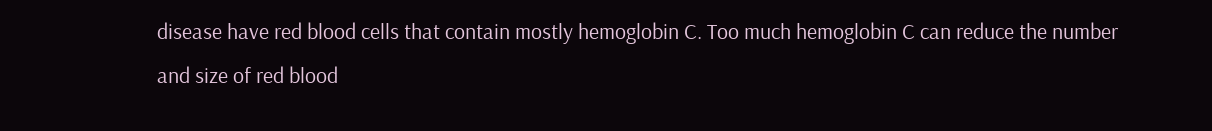disease have red blood cells that contain mostly hemoglobin C. Too much hemoglobin C can reduce the number and size of red blood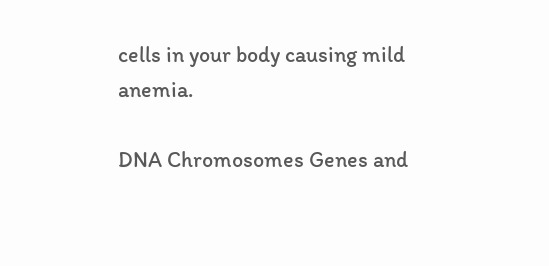cells in your body causing mild anemia.

DNA Chromosomes Genes and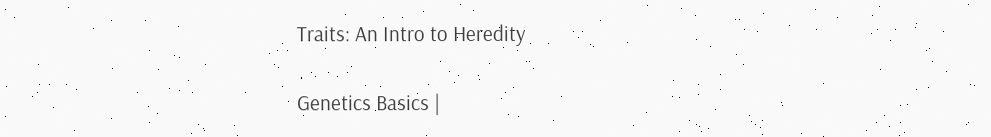Traits: An Intro to Heredity

Genetics Basics |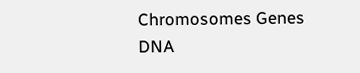Chromosomes Genes DNA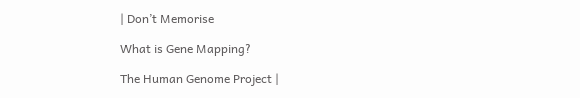| Don’t Memorise

What is Gene Mapping?

The Human Genome Project |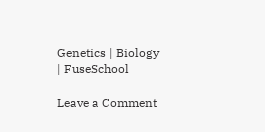Genetics | Biology | FuseSchool

Leave a Comment